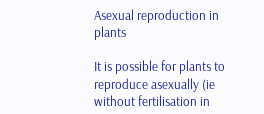Asexual reproduction in plants

It is possible for plants to reproduce asexually (ie without fertilisation in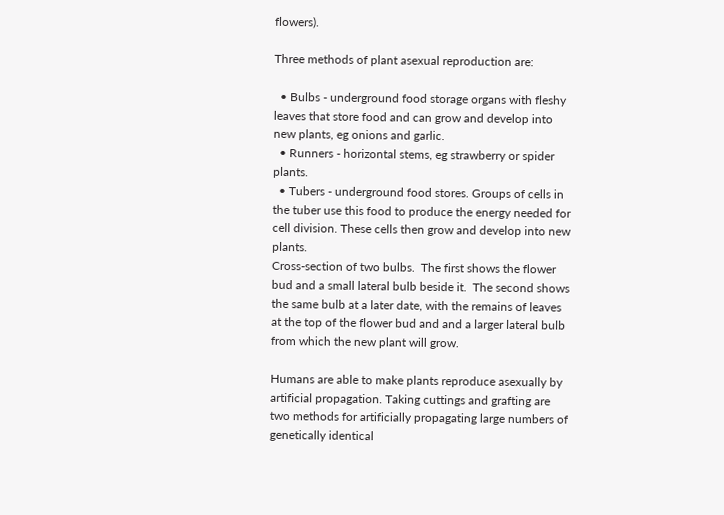flowers).

Three methods of plant asexual reproduction are:

  • Bulbs - underground food storage organs with fleshy leaves that store food and can grow and develop into new plants, eg onions and garlic.
  • Runners - horizontal stems, eg strawberry or spider plants.
  • Tubers - underground food stores. Groups of cells in the tuber use this food to produce the energy needed for cell division. These cells then grow and develop into new plants.
Cross-section of two bulbs.  The first shows the flower bud and a small lateral bulb beside it.  The second shows the same bulb at a later date, with the remains of leaves at the top of the flower bud and and a larger lateral bulb from which the new plant will grow.

Humans are able to make plants reproduce asexually by artificial propagation. Taking cuttings and grafting are two methods for artificially propagating large numbers of genetically identical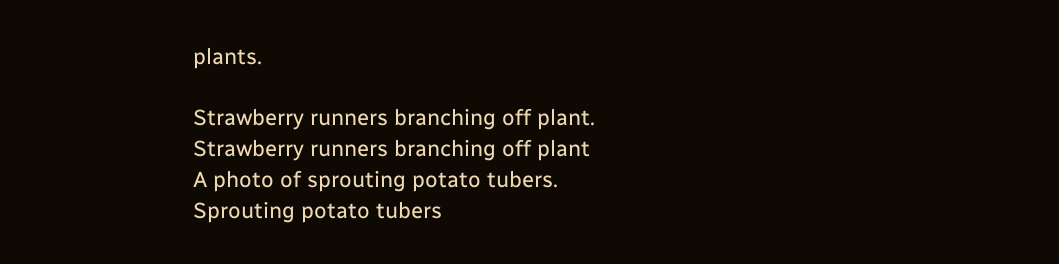plants.

Strawberry runners branching off plant.
Strawberry runners branching off plant
A photo of sprouting potato tubers.
Sprouting potato tubers